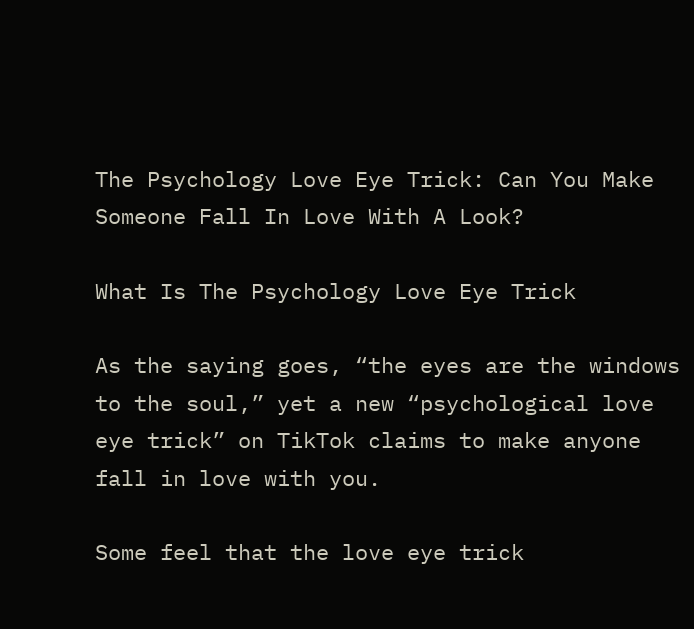The Psychology Love Eye Trick: Can You Make Someone Fall In Love With A Look?

What Is The Psychology Love Eye Trick

As the saying goes, “the eyes are the windows to the soul,” yet a new “psychological love eye trick” on TikTok claims to make anyone fall in love with you.

Some feel that the love eye trick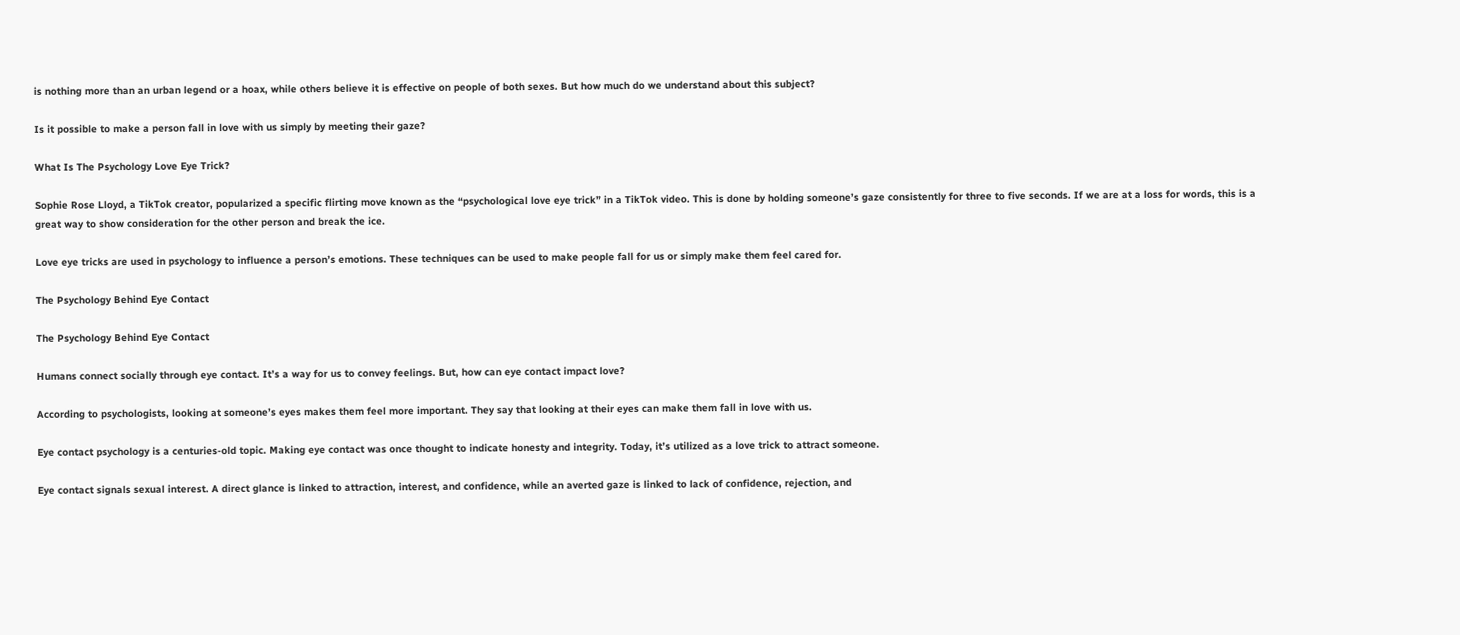is nothing more than an urban legend or a hoax, while others believe it is effective on people of both sexes. But how much do we understand about this subject?

Is it possible to make a person fall in love with us simply by meeting their gaze?

What Is The Psychology Love Eye Trick?

Sophie Rose Lloyd, a TikTok creator, popularized a specific flirting move known as the “psychological love eye trick” in a TikTok video. This is done by holding someone’s gaze consistently for three to five seconds. If we are at a loss for words, this is a great way to show consideration for the other person and break the ice.

Love eye tricks are used in psychology to influence a person’s emotions. These techniques can be used to make people fall for us or simply make them feel cared for.

The Psychology Behind Eye Contact

The Psychology Behind Eye Contact

Humans connect socially through eye contact. It’s a way for us to convey feelings. But, how can eye contact impact love?

According to psychologists, looking at someone’s eyes makes them feel more important. They say that looking at their eyes can make them fall in love with us.

Eye contact psychology is a centuries-old topic. Making eye contact was once thought to indicate honesty and integrity. Today, it’s utilized as a love trick to attract someone.

Eye contact signals sexual interest. A direct glance is linked to attraction, interest, and confidence, while an averted gaze is linked to lack of confidence, rejection, and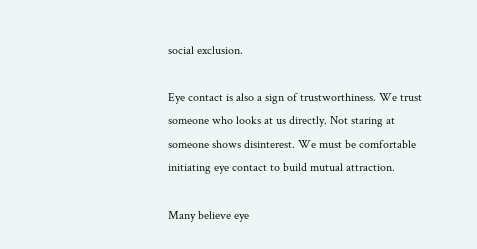social exclusion.

Eye contact is also a sign of trustworthiness. We trust someone who looks at us directly. Not staring at someone shows disinterest. We must be comfortable initiating eye contact to build mutual attraction.

Many believe eye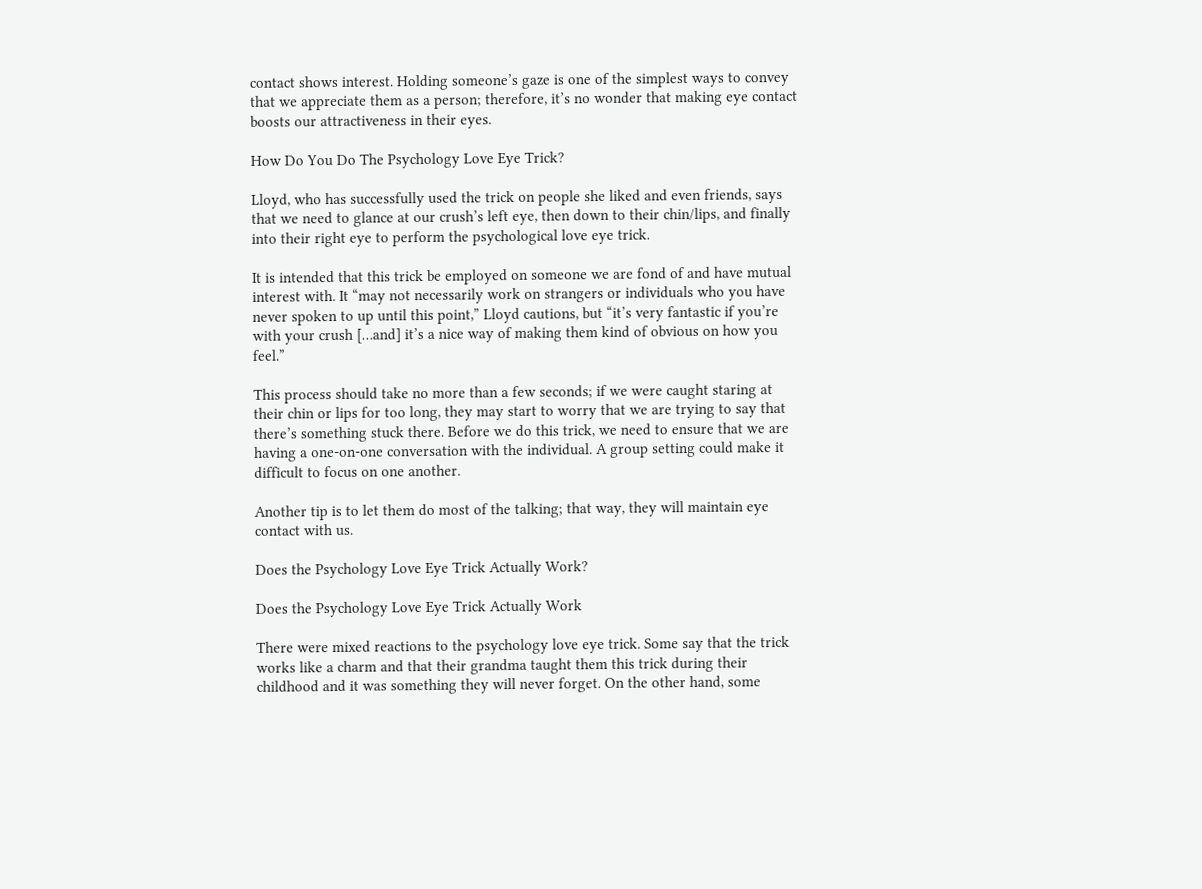contact shows interest. Holding someone’s gaze is one of the simplest ways to convey that we appreciate them as a person; therefore, it’s no wonder that making eye contact boosts our attractiveness in their eyes.

How Do You Do The Psychology Love Eye Trick?

Lloyd, who has successfully used the trick on people she liked and even friends, says that we need to glance at our crush’s left eye, then down to their chin/lips, and finally into their right eye to perform the psychological love eye trick.

It is intended that this trick be employed on someone we are fond of and have mutual interest with. It “may not necessarily work on strangers or individuals who you have never spoken to up until this point,” Lloyd cautions, but “it’s very fantastic if you’re with your crush […and] it’s a nice way of making them kind of obvious on how you feel.”

This process should take no more than a few seconds; if we were caught staring at their chin or lips for too long, they may start to worry that we are trying to say that there’s something stuck there. Before we do this trick, we need to ensure that we are having a one-on-one conversation with the individual. A group setting could make it difficult to focus on one another.

Another tip is to let them do most of the talking; that way, they will maintain eye contact with us.

Does the Psychology Love Eye Trick Actually Work?

Does the Psychology Love Eye Trick Actually Work

There were mixed reactions to the psychology love eye trick. Some say that the trick works like a charm and that their grandma taught them this trick during their childhood and it was something they will never forget. On the other hand, some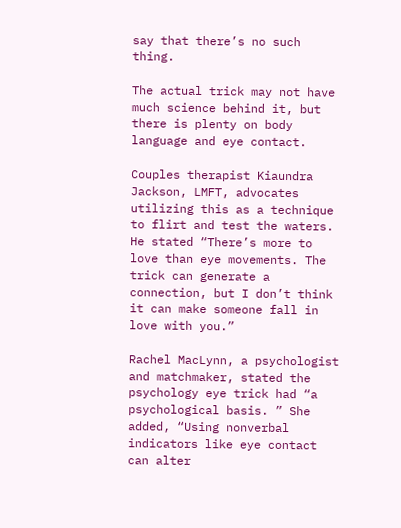say that there’s no such thing.

The actual trick may not have much science behind it, but there is plenty on body language and eye contact.

Couples therapist Kiaundra Jackson, LMFT, advocates utilizing this as a technique to flirt and test the waters. He stated “There’s more to love than eye movements. The trick can generate a connection, but I don’t think it can make someone fall in love with you.”

Rachel MacLynn, a psychologist and matchmaker, stated the psychology eye trick had “a psychological basis. ” She added, “Using nonverbal indicators like eye contact can alter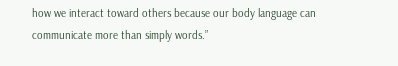how we interact toward others because our body language can communicate more than simply words.”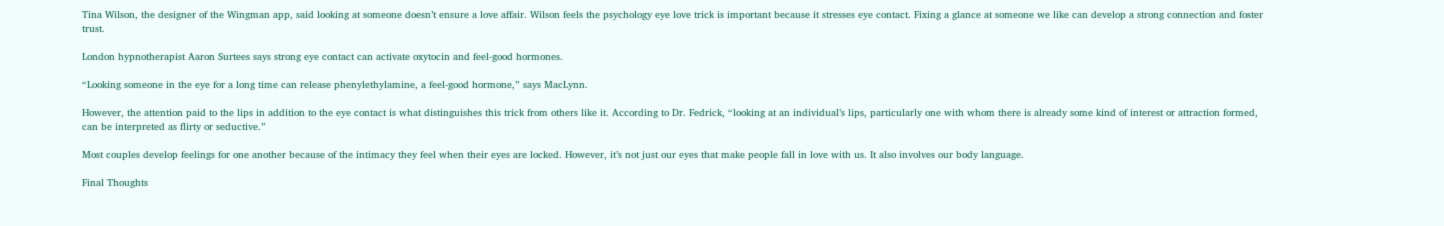Tina Wilson, the designer of the Wingman app, said looking at someone doesn’t ensure a love affair. Wilson feels the psychology eye love trick is important because it stresses eye contact. Fixing a glance at someone we like can develop a strong connection and foster trust.

London hypnotherapist Aaron Surtees says strong eye contact can activate oxytocin and feel-good hormones.

“Looking someone in the eye for a long time can release phenylethylamine, a feel-good hormone,” says MacLynn.

However, the attention paid to the lips in addition to the eye contact is what distinguishes this trick from others like it. According to Dr. Fedrick, “looking at an individual’s lips, particularly one with whom there is already some kind of interest or attraction formed, can be interpreted as flirty or seductive.”

Most couples develop feelings for one another because of the intimacy they feel when their eyes are locked. However, it’s not just our eyes that make people fall in love with us. It also involves our body language.

Final Thoughts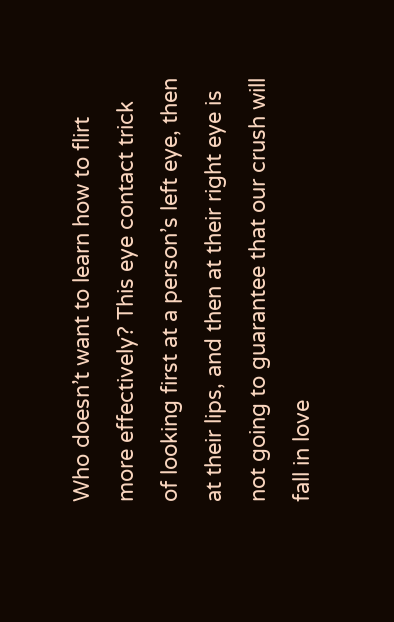Who doesn’t want to learn how to flirt more effectively? This eye contact trick of looking first at a person’s left eye, then at their lips, and then at their right eye is not going to guarantee that our crush will fall in love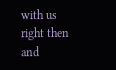with us right then and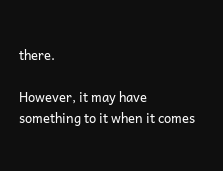there.

However, it may have something to it when it comes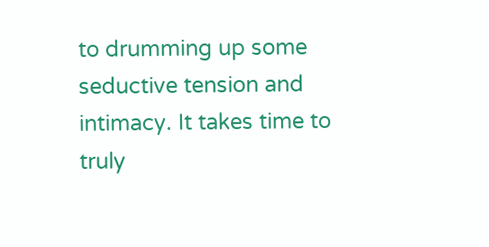to drumming up some seductive tension and intimacy. It takes time to truly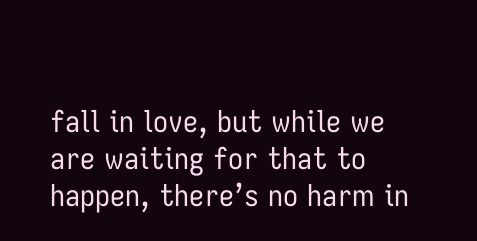fall in love, but while we are waiting for that to happen, there’s no harm in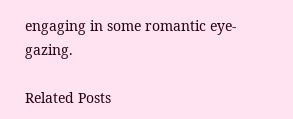engaging in some romantic eye-gazing.

Related Posts